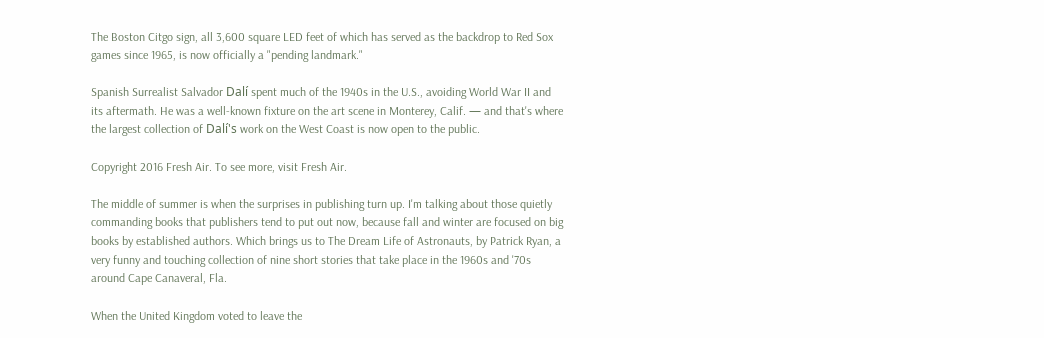The Boston Citgo sign, all 3,600 square LED feet of which has served as the backdrop to Red Sox games since 1965, is now officially a "pending landmark."

Spanish Surrealist Salvador Dalí spent much of the 1940s in the U.S., avoiding World War II and its aftermath. He was a well-known fixture on the art scene in Monterey, Calif. — and that's where the largest collection of Dalí's work on the West Coast is now open to the public.

Copyright 2016 Fresh Air. To see more, visit Fresh Air.

The middle of summer is when the surprises in publishing turn up. I'm talking about those quietly commanding books that publishers tend to put out now, because fall and winter are focused on big books by established authors. Which brings us to The Dream Life of Astronauts, by Patrick Ryan, a very funny and touching collection of nine short stories that take place in the 1960s and '70s around Cape Canaveral, Fla.

When the United Kingdom voted to leave the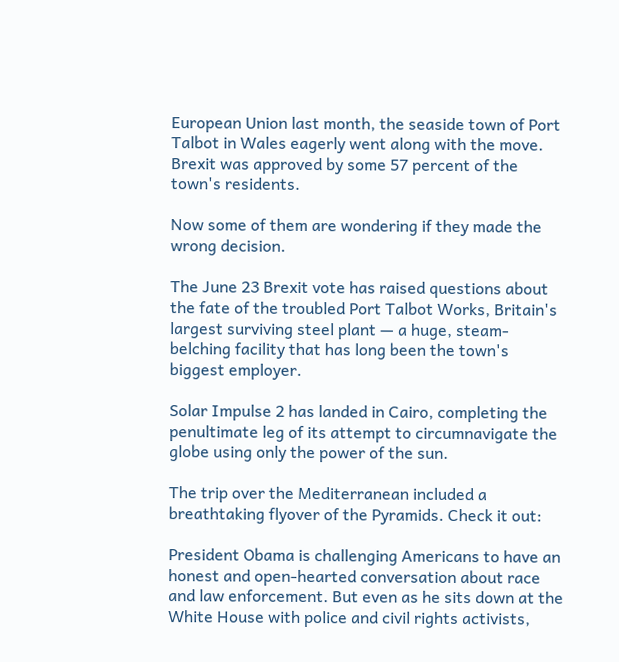European Union last month, the seaside town of Port Talbot in Wales eagerly went along with the move. Brexit was approved by some 57 percent of the town's residents.

Now some of them are wondering if they made the wrong decision.

The June 23 Brexit vote has raised questions about the fate of the troubled Port Talbot Works, Britain's largest surviving steel plant — a huge, steam-belching facility that has long been the town's biggest employer.

Solar Impulse 2 has landed in Cairo, completing the penultimate leg of its attempt to circumnavigate the globe using only the power of the sun.

The trip over the Mediterranean included a breathtaking flyover of the Pyramids. Check it out:

President Obama is challenging Americans to have an honest and open-hearted conversation about race and law enforcement. But even as he sits down at the White House with police and civil rights activists,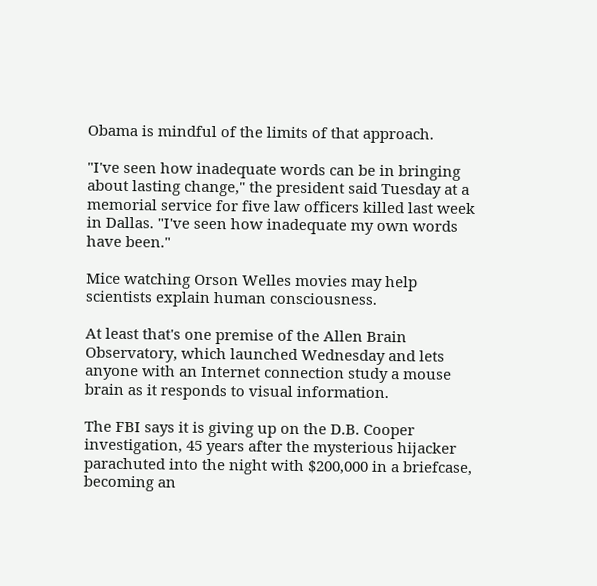Obama is mindful of the limits of that approach.

"I've seen how inadequate words can be in bringing about lasting change," the president said Tuesday at a memorial service for five law officers killed last week in Dallas. "I've seen how inadequate my own words have been."

Mice watching Orson Welles movies may help scientists explain human consciousness.

At least that's one premise of the Allen Brain Observatory, which launched Wednesday and lets anyone with an Internet connection study a mouse brain as it responds to visual information.

The FBI says it is giving up on the D.B. Cooper investigation, 45 years after the mysterious hijacker parachuted into the night with $200,000 in a briefcase, becoming an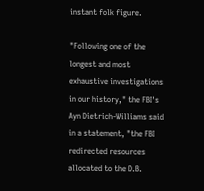instant folk figure.

"Following one of the longest and most exhaustive investigations in our history," the FBI's Ayn Dietrich-Williams said in a statement, "the FBI redirected resources allocated to the D.B.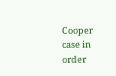Cooper case in order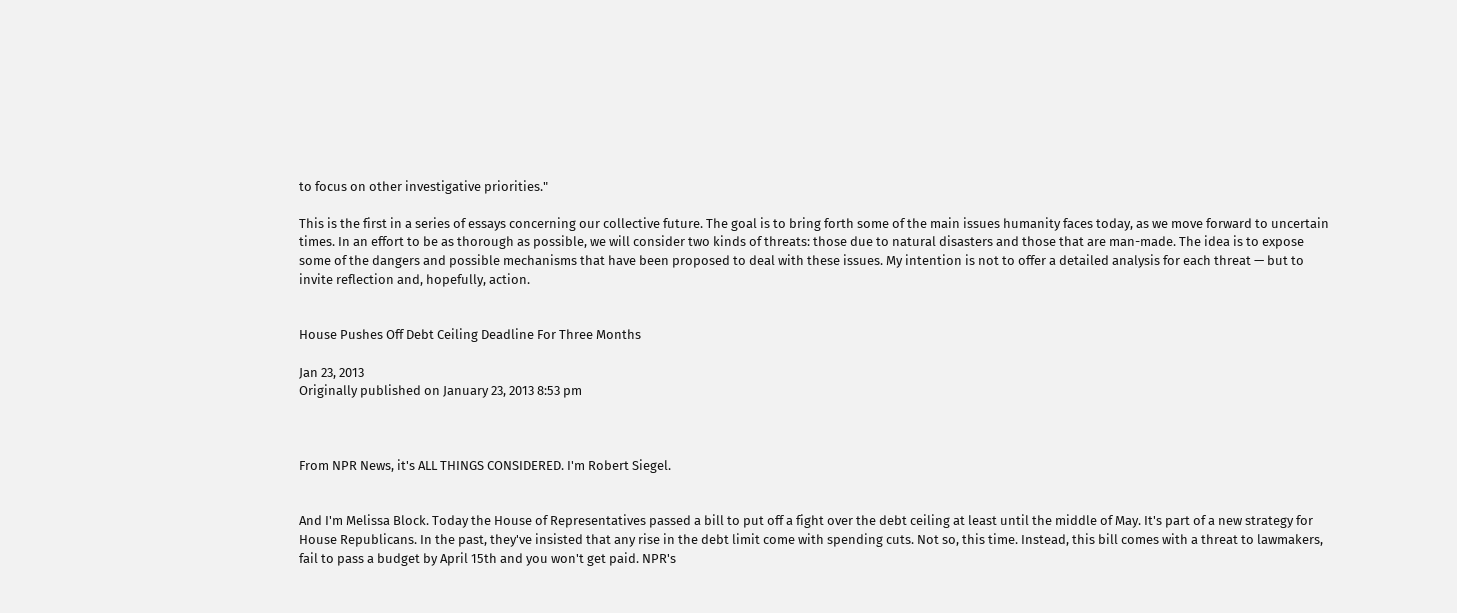to focus on other investigative priorities."

This is the first in a series of essays concerning our collective future. The goal is to bring forth some of the main issues humanity faces today, as we move forward to uncertain times. In an effort to be as thorough as possible, we will consider two kinds of threats: those due to natural disasters and those that are man-made. The idea is to expose some of the dangers and possible mechanisms that have been proposed to deal with these issues. My intention is not to offer a detailed analysis for each threat — but to invite reflection and, hopefully, action.


House Pushes Off Debt Ceiling Deadline For Three Months

Jan 23, 2013
Originally published on January 23, 2013 8:53 pm



From NPR News, it's ALL THINGS CONSIDERED. I'm Robert Siegel.


And I'm Melissa Block. Today the House of Representatives passed a bill to put off a fight over the debt ceiling at least until the middle of May. It's part of a new strategy for House Republicans. In the past, they've insisted that any rise in the debt limit come with spending cuts. Not so, this time. Instead, this bill comes with a threat to lawmakers, fail to pass a budget by April 15th and you won't get paid. NPR's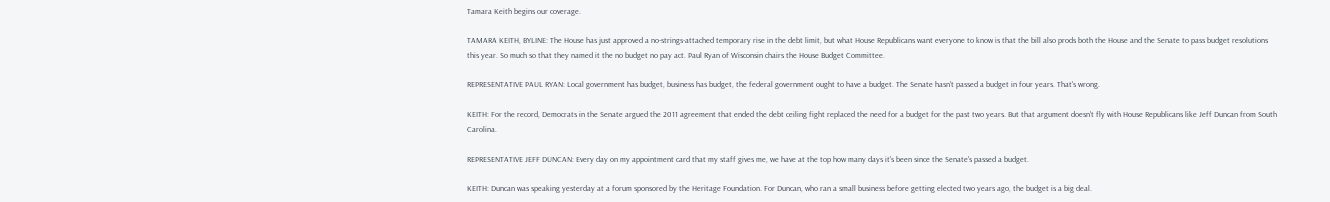Tamara Keith begins our coverage.

TAMARA KEITH, BYLINE: The House has just approved a no-strings-attached temporary rise in the debt limit, but what House Republicans want everyone to know is that the bill also prods both the House and the Senate to pass budget resolutions this year. So much so that they named it the no budget no pay act. Paul Ryan of Wisconsin chairs the House Budget Committee.

REPRESENTATIVE PAUL RYAN: Local government has budget, business has budget, the federal government ought to have a budget. The Senate hasn't passed a budget in four years. That's wrong.

KEITH: For the record, Democrats in the Senate argued the 2011 agreement that ended the debt ceiling fight replaced the need for a budget for the past two years. But that argument doesn't fly with House Republicans like Jeff Duncan from South Carolina.

REPRESENTATIVE JEFF DUNCAN: Every day on my appointment card that my staff gives me, we have at the top how many days it's been since the Senate's passed a budget.

KEITH: Duncan was speaking yesterday at a forum sponsored by the Heritage Foundation. For Duncan, who ran a small business before getting elected two years ago, the budget is a big deal.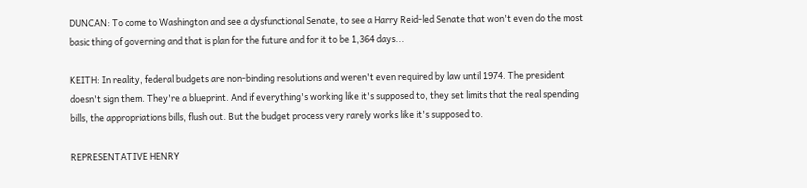DUNCAN: To come to Washington and see a dysfunctional Senate, to see a Harry Reid-led Senate that won't even do the most basic thing of governing and that is plan for the future and for it to be 1,364 days...

KEITH: In reality, federal budgets are non-binding resolutions and weren't even required by law until 1974. The president doesn't sign them. They're a blueprint. And if everything's working like it's supposed to, they set limits that the real spending bills, the appropriations bills, flush out. But the budget process very rarely works like it's supposed to.

REPRESENTATIVE HENRY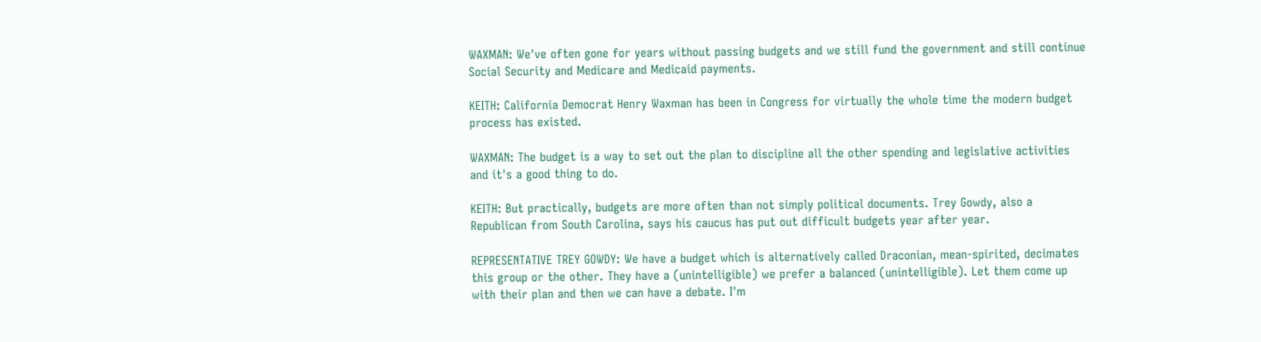WAXMAN: We've often gone for years without passing budgets and we still fund the government and still continue Social Security and Medicare and Medicaid payments.

KEITH: California Democrat Henry Waxman has been in Congress for virtually the whole time the modern budget process has existed.

WAXMAN: The budget is a way to set out the plan to discipline all the other spending and legislative activities and it's a good thing to do.

KEITH: But practically, budgets are more often than not simply political documents. Trey Gowdy, also a Republican from South Carolina, says his caucus has put out difficult budgets year after year.

REPRESENTATIVE TREY GOWDY: We have a budget which is alternatively called Draconian, mean-spirited, decimates this group or the other. They have a (unintelligible) we prefer a balanced (unintelligible). Let them come up with their plan and then we can have a debate. I'm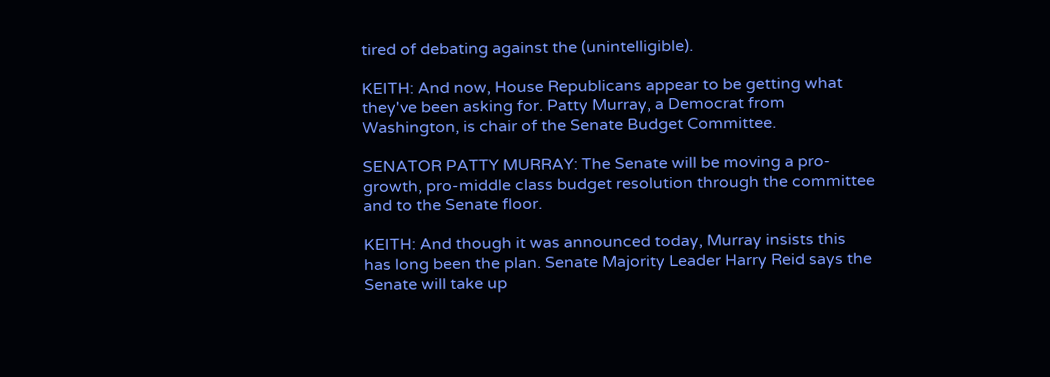tired of debating against the (unintelligible).

KEITH: And now, House Republicans appear to be getting what they've been asking for. Patty Murray, a Democrat from Washington, is chair of the Senate Budget Committee.

SENATOR PATTY MURRAY: The Senate will be moving a pro-growth, pro-middle class budget resolution through the committee and to the Senate floor.

KEITH: And though it was announced today, Murray insists this has long been the plan. Senate Majority Leader Harry Reid says the Senate will take up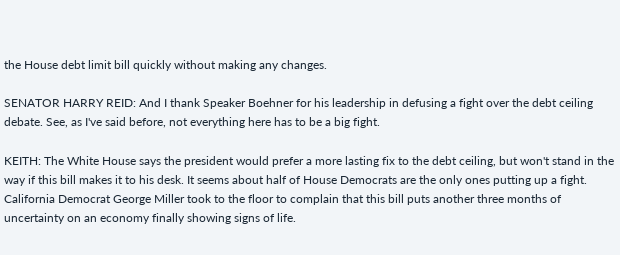the House debt limit bill quickly without making any changes.

SENATOR HARRY REID: And I thank Speaker Boehner for his leadership in defusing a fight over the debt ceiling debate. See, as I've said before, not everything here has to be a big fight.

KEITH: The White House says the president would prefer a more lasting fix to the debt ceiling, but won't stand in the way if this bill makes it to his desk. It seems about half of House Democrats are the only ones putting up a fight. California Democrat George Miller took to the floor to complain that this bill puts another three months of uncertainty on an economy finally showing signs of life.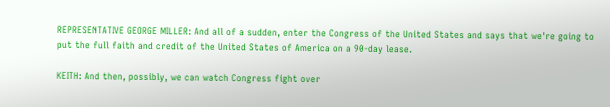REPRESENTATIVE GEORGE MILLER: And all of a sudden, enter the Congress of the United States and says that we're going to put the full faith and credit of the United States of America on a 90-day lease.

KEITH: And then, possibly, we can watch Congress fight over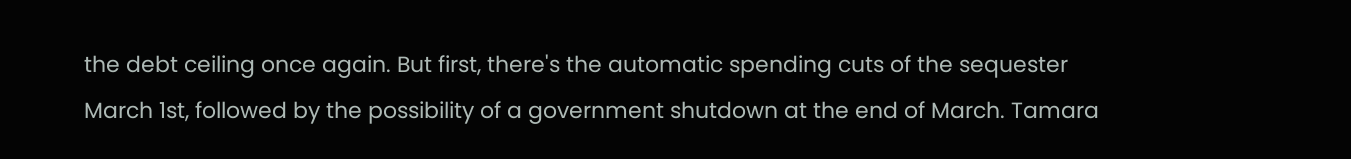the debt ceiling once again. But first, there's the automatic spending cuts of the sequester March 1st, followed by the possibility of a government shutdown at the end of March. Tamara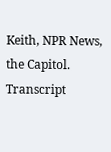Keith, NPR News, the Capitol. Transcript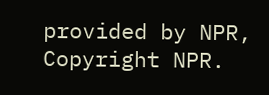provided by NPR, Copyright NPR.